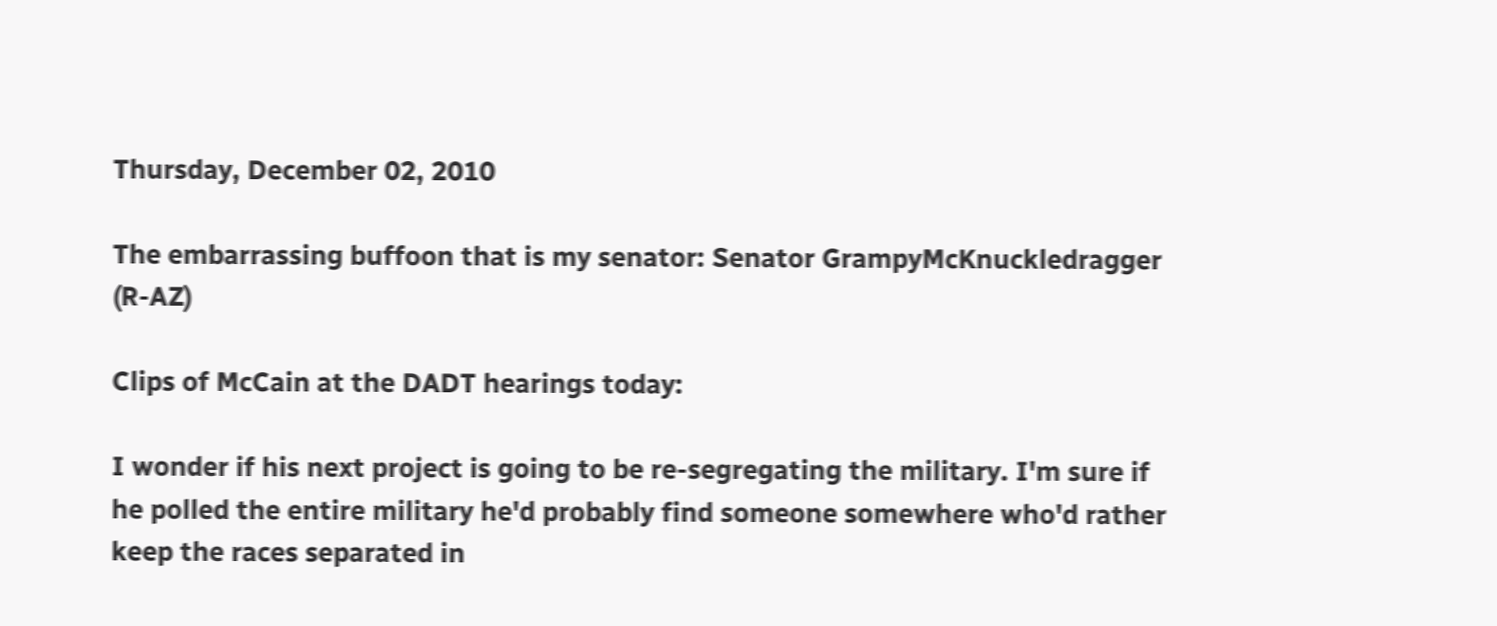Thursday, December 02, 2010

The embarrassing buffoon that is my senator: Senator GrampyMcKnuckledragger (R-AZ)

Clips of McCain at the DADT hearings today:

I wonder if his next project is going to be re-segregating the military. I'm sure if he polled the entire military he'd probably find someone somewhere who'd rather keep the races separated in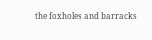the foxholes and barracks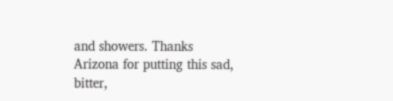and showers. Thanks Arizona for putting this sad, bitter,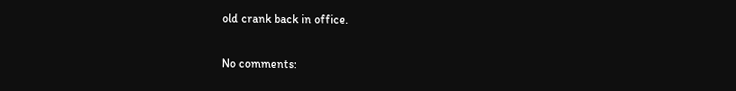old crank back in office.

No comments: